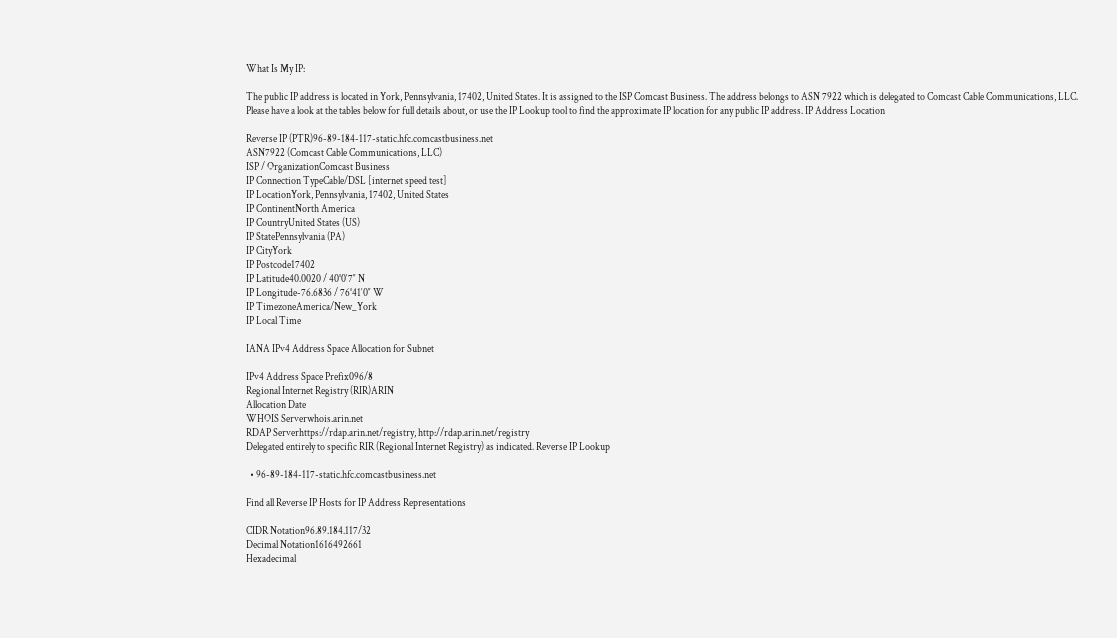What Is My IP:

The public IP address is located in York, Pennsylvania, 17402, United States. It is assigned to the ISP Comcast Business. The address belongs to ASN 7922 which is delegated to Comcast Cable Communications, LLC.
Please have a look at the tables below for full details about, or use the IP Lookup tool to find the approximate IP location for any public IP address. IP Address Location

Reverse IP (PTR)96-89-184-117-static.hfc.comcastbusiness.net
ASN7922 (Comcast Cable Communications, LLC)
ISP / OrganizationComcast Business
IP Connection TypeCable/DSL [internet speed test]
IP LocationYork, Pennsylvania, 17402, United States
IP ContinentNorth America
IP CountryUnited States (US)
IP StatePennsylvania (PA)
IP CityYork
IP Postcode17402
IP Latitude40.0020 / 40°0′7″ N
IP Longitude-76.6836 / 76°41′0″ W
IP TimezoneAmerica/New_York
IP Local Time

IANA IPv4 Address Space Allocation for Subnet

IPv4 Address Space Prefix096/8
Regional Internet Registry (RIR)ARIN
Allocation Date
WHOIS Serverwhois.arin.net
RDAP Serverhttps://rdap.arin.net/registry, http://rdap.arin.net/registry
Delegated entirely to specific RIR (Regional Internet Registry) as indicated. Reverse IP Lookup

  • 96-89-184-117-static.hfc.comcastbusiness.net

Find all Reverse IP Hosts for IP Address Representations

CIDR Notation96.89.184.117/32
Decimal Notation1616492661
Hexadecimal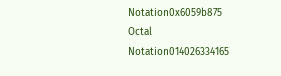Notation0x6059b875
Octal Notation014026334165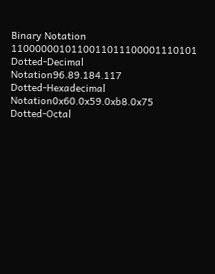Binary Notation 1100000010110011011100001110101
Dotted-Decimal Notation96.89.184.117
Dotted-Hexadecimal Notation0x60.0x59.0xb8.0x75
Dotted-Octal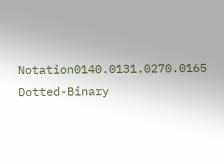Notation0140.0131.0270.0165
Dotted-Binary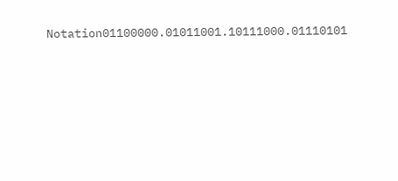Notation01100000.01011001.10111000.01110101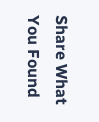Share What You Found